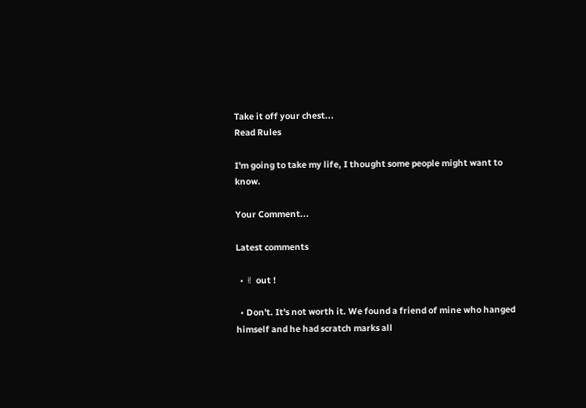Take it off your chest...
Read Rules

I'm going to take my life, I thought some people might want to know.

Your Comment...

Latest comments

  • ✌ out !

  • Don't. It's not worth it. We found a friend of mine who hanged himself and he had scratch marks all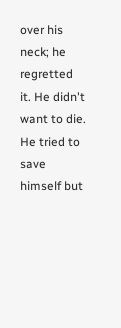over his neck; he regretted it. He didn't want to die. He tried to save himself but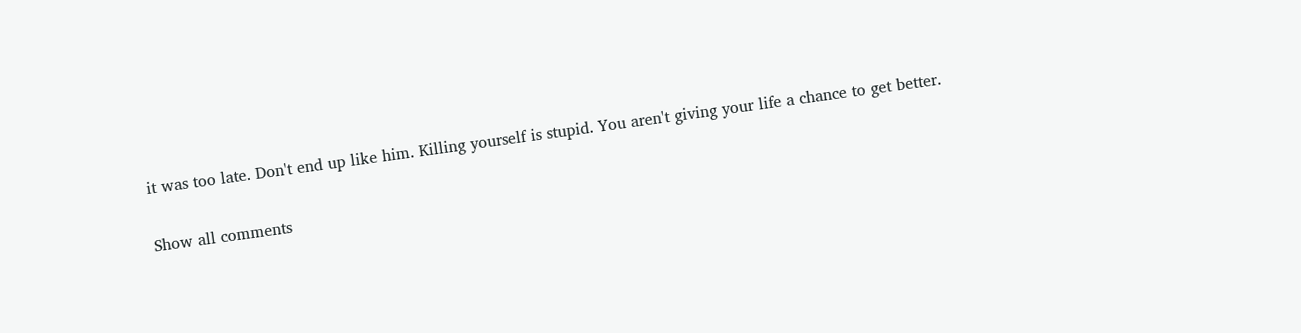it was too late. Don't end up like him. Killing yourself is stupid. You aren't giving your life a chance to get better.

Show all comments